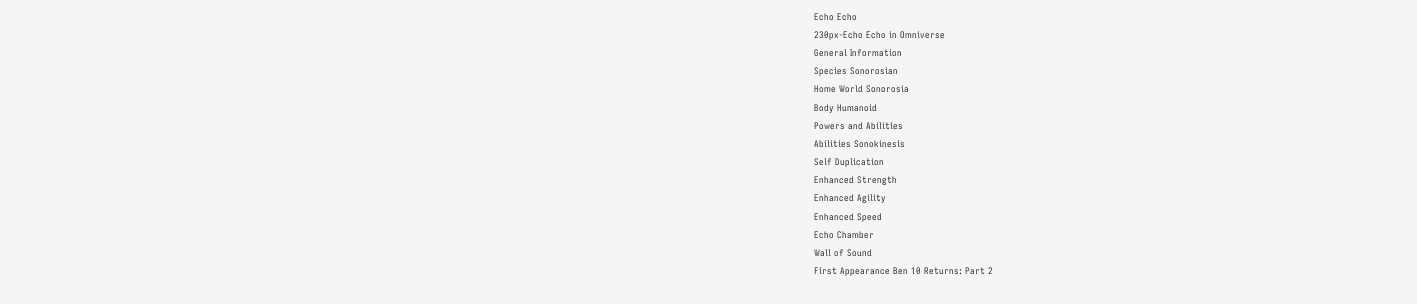Echo Echo
230px-Echo Echo in Omniverse
General Information
Species Sonorosian
Home World Sonorosia
Body Humanoid
Powers and Abilities
Abilities Sonokinesis
Self Duplication
Enhanced Strength
Enhanced Agility
Enhanced Speed
Echo Chamber
Wall of Sound
First Appearance Ben 10 Returns: Part 2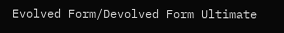Evolved Form/Devolved Form Ultimate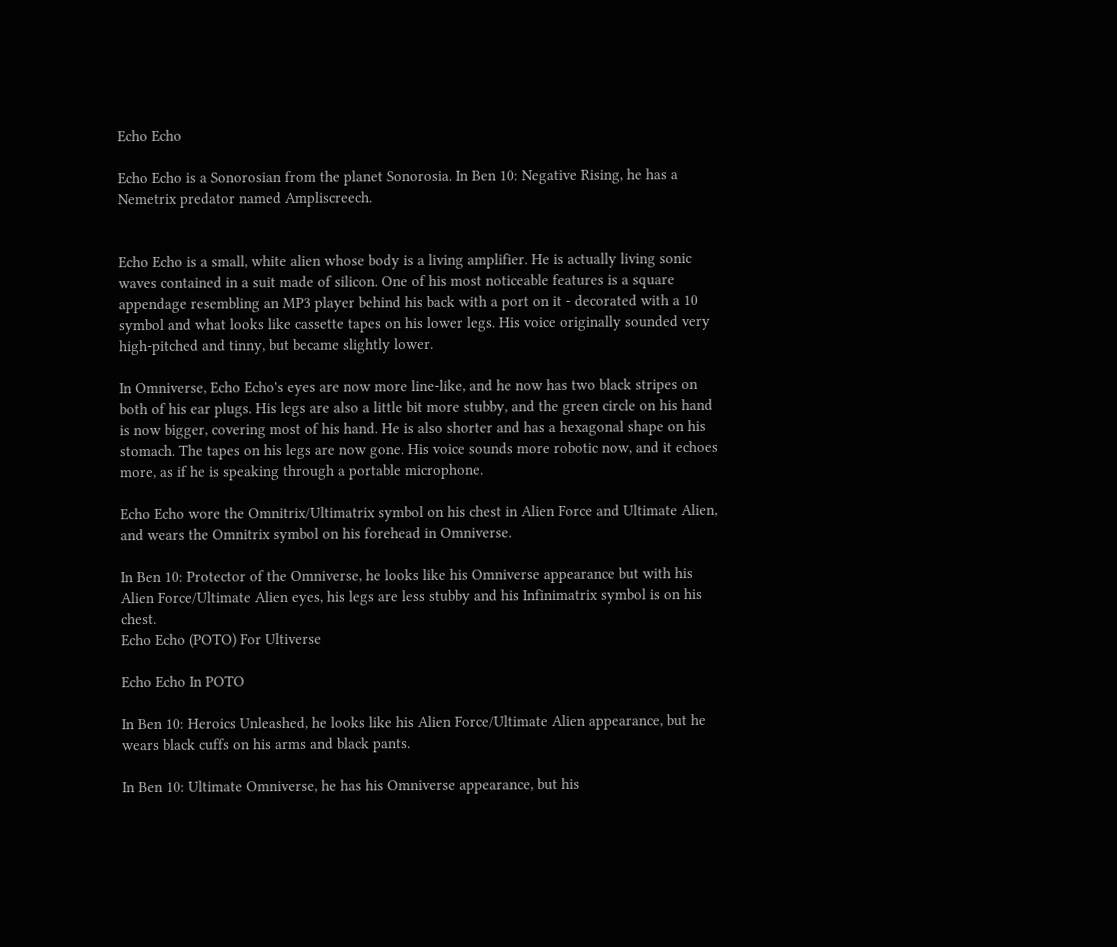Echo Echo

Echo Echo is a Sonorosian from the planet Sonorosia. In Ben 10: Negative Rising, he has a Nemetrix predator named Ampliscreech.


Echo Echo is a small, white alien whose body is a living amplifier. He is actually living sonic waves contained in a suit made of silicon. One of his most noticeable features is a square appendage resembling an MP3 player behind his back with a port on it - decorated with a 10 symbol and what looks like cassette tapes on his lower legs. His voice originally sounded very high-pitched and tinny, but became slightly lower.

In Omniverse, Echo Echo's eyes are now more line-like, and he now has two black stripes on both of his ear plugs. His legs are also a little bit more stubby, and the green circle on his hand is now bigger, covering most of his hand. He is also shorter and has a hexagonal shape on his stomach. The tapes on his legs are now gone. His voice sounds more robotic now, and it echoes more, as if he is speaking through a portable microphone.

Echo Echo wore the Omnitrix/Ultimatrix symbol on his chest in Alien Force and Ultimate Alien, and wears the Omnitrix symbol on his forehead in Omniverse.

In Ben 10: Protector of the Omniverse, he looks like his Omniverse appearance but with his Alien Force/Ultimate Alien eyes, his legs are less stubby and his Infinimatrix symbol is on his chest.
Echo Echo (POTO) For Ultiverse

Echo Echo In POTO

In Ben 10: Heroics Unleashed, he looks like his Alien Force/Ultimate Alien appearance, but he wears black cuffs on his arms and black pants.

In Ben 10: Ultimate Omniverse, he has his Omniverse appearance, but his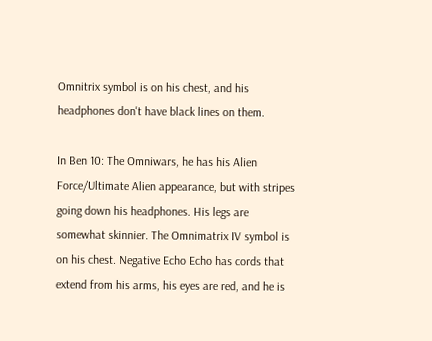Omnitrix symbol is on his chest, and his headphones don't have black lines on them.

In Ben 10: The Omniwars, he has his Alien Force/Ultimate Alien appearance, but with stripes going down his headphones. His legs are somewhat skinnier. The Omnimatrix IV symbol is on his chest. Negative Echo Echo has cords that extend from his arms, his eyes are red, and he is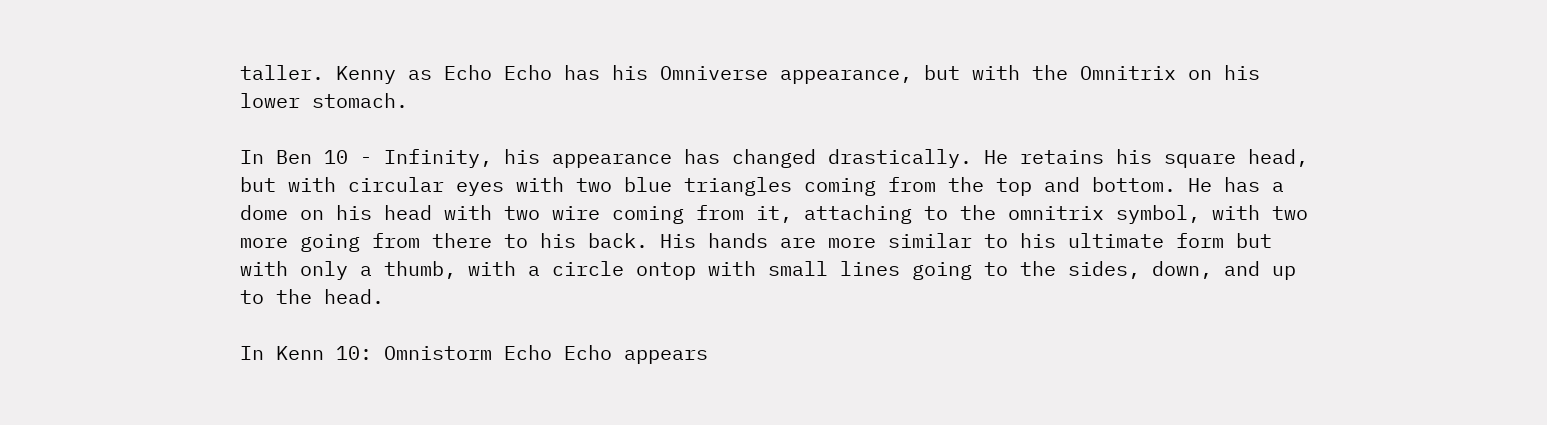taller. Kenny as Echo Echo has his Omniverse appearance, but with the Omnitrix on his lower stomach.

In Ben 10 - Infinity, his appearance has changed drastically. He retains his square head, but with circular eyes with two blue triangles coming from the top and bottom. He has a dome on his head with two wire coming from it, attaching to the omnitrix symbol, with two more going from there to his back. His hands are more similar to his ultimate form but with only a thumb, with a circle ontop with small lines going to the sides, down, and up to the head.

In Kenn 10: Omnistorm Echo Echo appears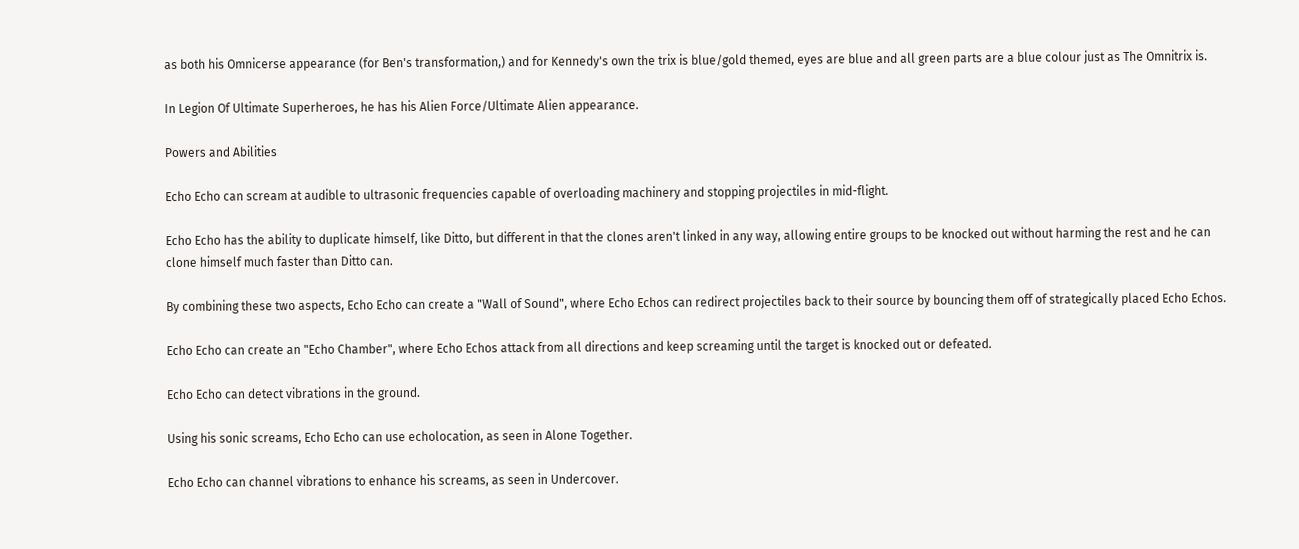as both his Omnicerse appearance (for Ben's transformation,) and for Kennedy's own the trix is blue/gold themed, eyes are blue and all green parts are a blue colour just as The Omnitrix is.

In Legion Of Ultimate Superheroes, he has his Alien Force/Ultimate Alien appearance.

Powers and Abilities

Echo Echo can scream at audible to ultrasonic frequencies capable of overloading machinery and stopping projectiles in mid-flight.

Echo Echo has the ability to duplicate himself, like Ditto, but different in that the clones aren't linked in any way, allowing entire groups to be knocked out without harming the rest and he can clone himself much faster than Ditto can.

By combining these two aspects, Echo Echo can create a "Wall of Sound", where Echo Echos can redirect projectiles back to their source by bouncing them off of strategically placed Echo Echos.

Echo Echo can create an "Echo Chamber", where Echo Echos attack from all directions and keep screaming until the target is knocked out or defeated.

Echo Echo can detect vibrations in the ground.

Using his sonic screams, Echo Echo can use echolocation, as seen in Alone Together.

Echo Echo can channel vibrations to enhance his screams, as seen in Undercover.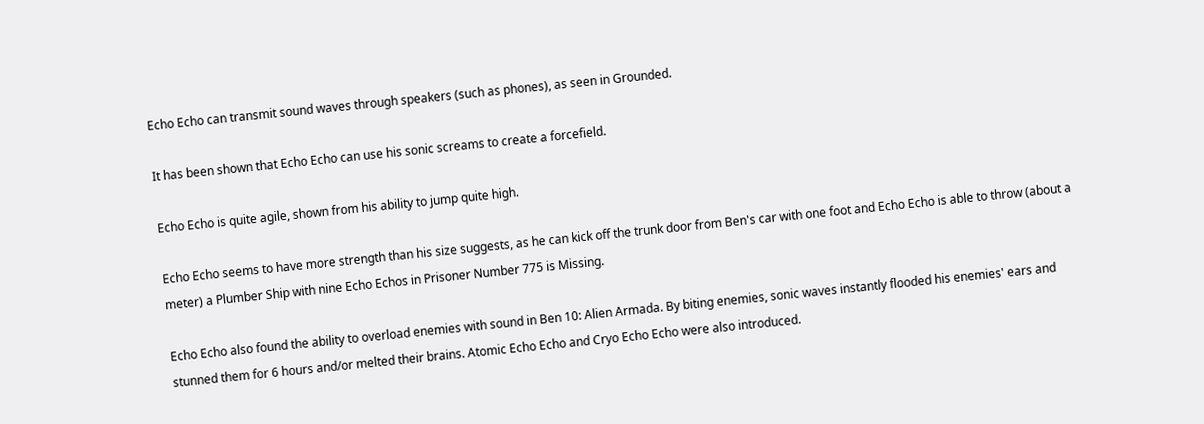Echo Echo can transmit sound waves through speakers (such as phones), as seen in Grounded.

It has been shown that Echo Echo can use his sonic screams to create a forcefield.

Echo Echo is quite agile, shown from his ability to jump quite high.

Echo Echo seems to have more strength than his size suggests, as he can kick off the trunk door from Ben's car with one foot and Echo Echo is able to throw (about a meter) a Plumber Ship with nine Echo Echos in Prisoner Number 775 is Missing.

Echo Echo also found the ability to overload enemies with sound in Ben 10: Alien Armada. By biting enemies, sonic waves instantly flooded his enemies' ears and stunned them for 6 hours and/or melted their brains. Atomic Echo Echo and Cryo Echo Echo were also introduced.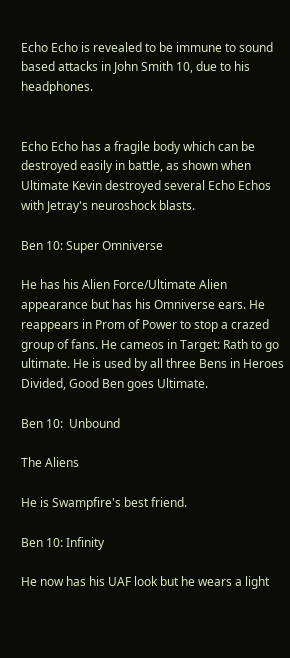Echo Echo is revealed to be immune to sound based attacks in John Smith 10, due to his headphones.


Echo Echo has a fragile body which can be destroyed easily in battle, as shown when Ultimate Kevin destroyed several Echo Echos with Jetray's neuroshock blasts.

Ben 10: Super Omniverse

He has his Alien Force/Ultimate Alien appearance but has his Omniverse ears. He reappears in Prom of Power to stop a crazed group of fans. He cameos in Target: Rath to go ultimate. He is used by all three Bens in Heroes Divided, Good Ben goes Ultimate.

Ben 10:  Unbound

The Aliens

He is Swampfire's best friend.

Ben 10: Infinity

He now has his UAF look but he wears a light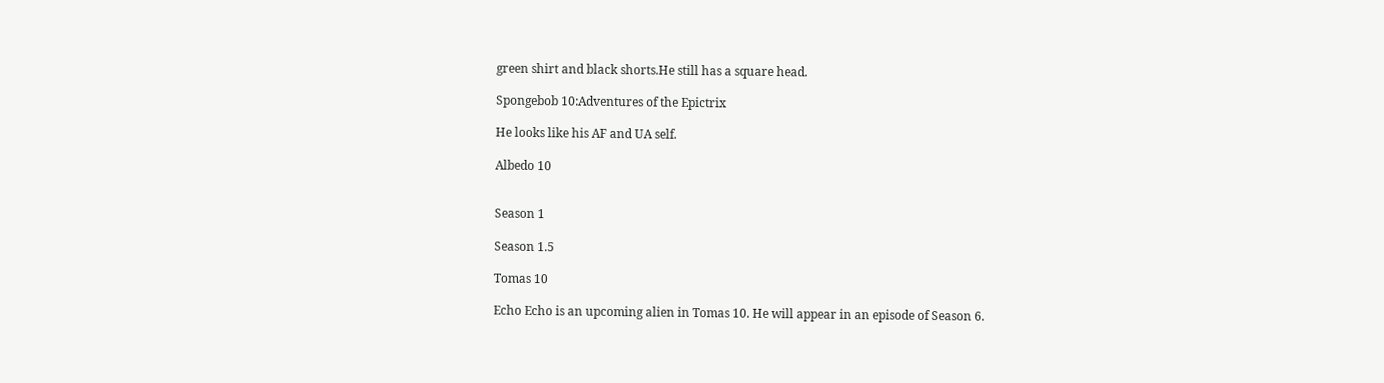green shirt and black shorts.He still has a square head.

Spongebob 10:Adventures of the Epictrix

He looks like his AF and UA self.

Albedo 10


Season 1

Season 1.5

Tomas 10

Echo Echo is an upcoming alien in Tomas 10. He will appear in an episode of Season 6.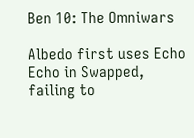Ben 10: The Omniwars

Albedo first uses Echo Echo in Swapped, failing to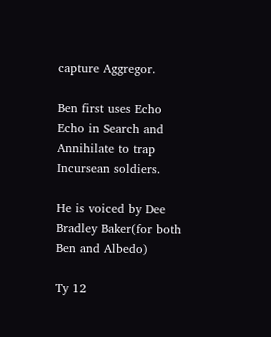capture Aggregor.

Ben first uses Echo Echo in Search and Annihilate to trap Incursean soldiers.

He is voiced by Dee Bradley Baker(for both Ben and Albedo)

Ty 12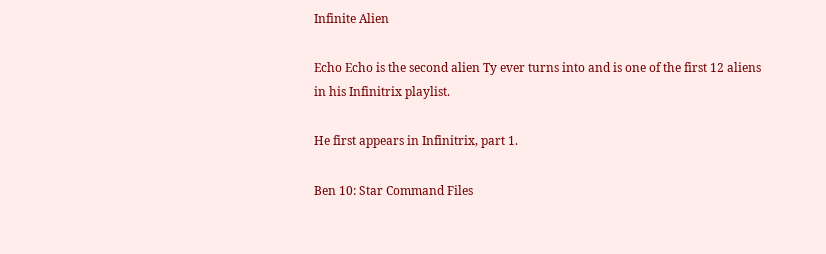Infinite Alien

Echo Echo is the second alien Ty ever turns into and is one of the first 12 aliens in his Infinitrix playlist.

He first appears in Infinitrix, part 1.

Ben 10: Star Command Files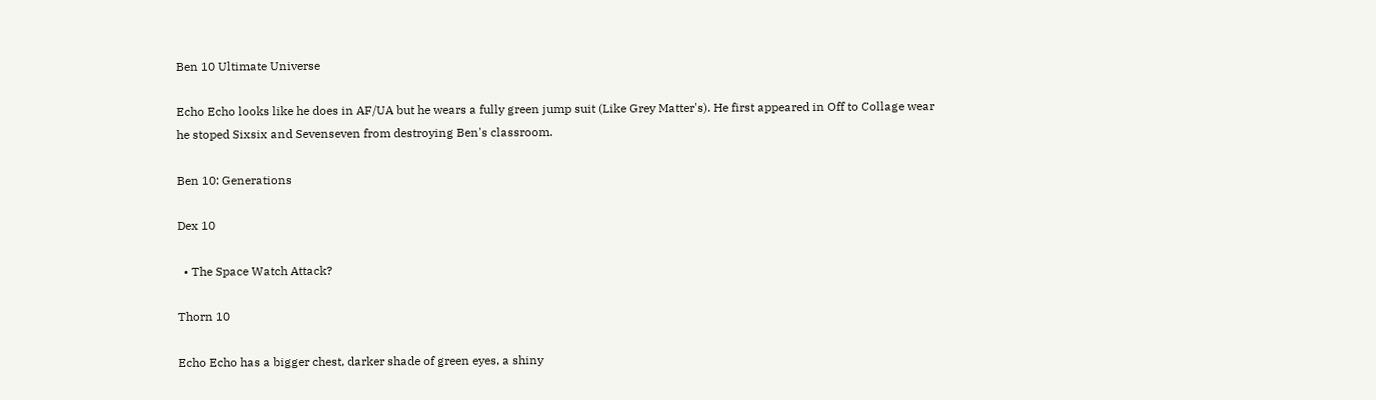Ben 10 Ultimate Universe

Echo Echo looks like he does in AF/UA but he wears a fully green jump suit (Like Grey Matter's). He first appeared in Off to Collage wear he stoped Sixsix and Sevenseven from destroying Ben's classroom.

Ben 10: Generations

Dex 10

  • The Space Watch Attack?

Thorn 10

Echo Echo has a bigger chest, darker shade of green eyes, a shiny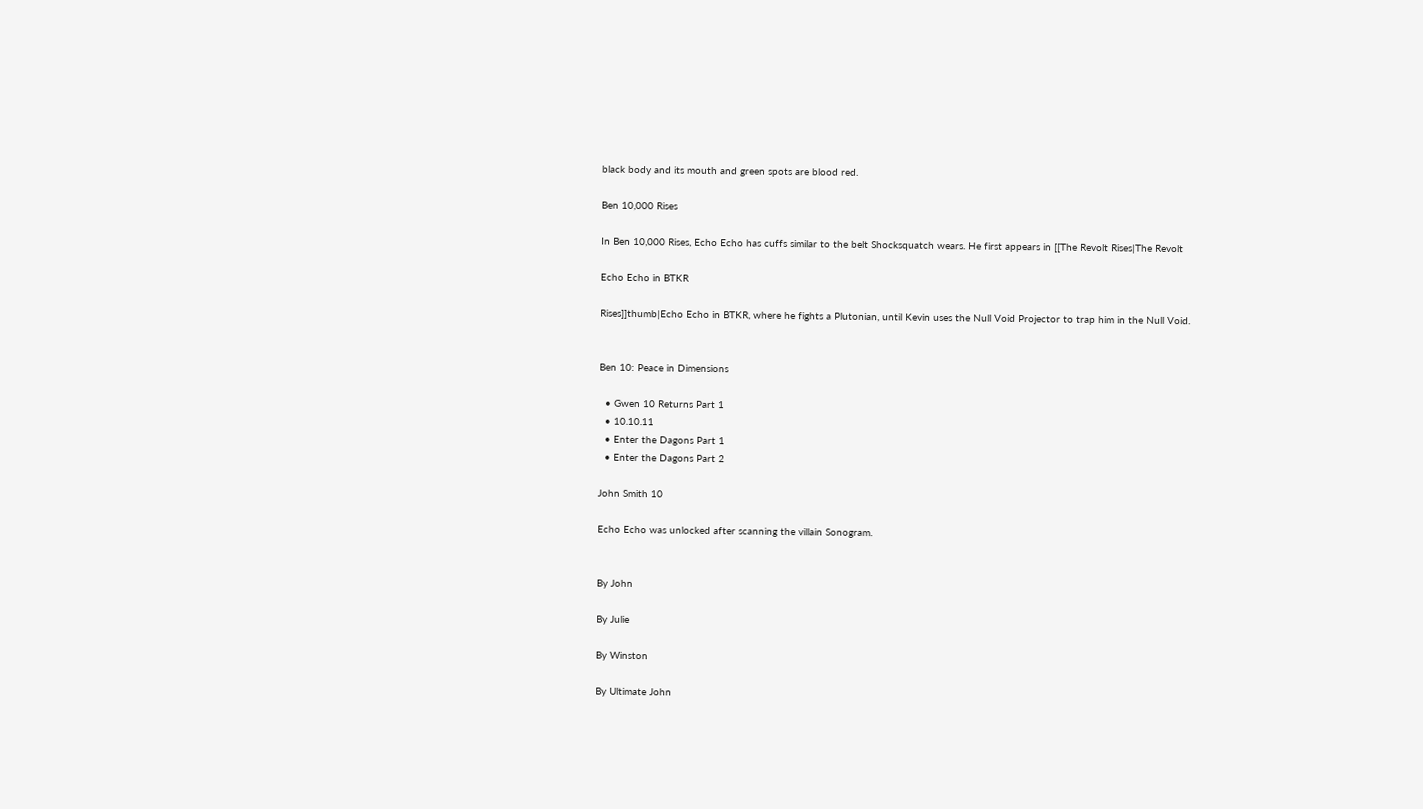black body and its mouth and green spots are blood red.

Ben 10,000 Rises

In Ben 10,000 Rises, Echo Echo has cuffs similar to the belt Shocksquatch wears. He first appears in [[The Revolt Rises|The Revolt

Echo Echo in BTKR

Rises]]thumb|Echo Echo in BTKR, where he fights a Plutonian, until Kevin uses the Null Void Projector to trap him in the Null Void.


Ben 10: Peace in Dimensions

  • Gwen 10 Returns Part 1
  • 10.10.11
  • Enter the Dagons Part 1
  • Enter the Dagons Part 2

John Smith 10

Echo Echo was unlocked after scanning the villain Sonogram.


By John

By Julie

By Winston

By Ultimate John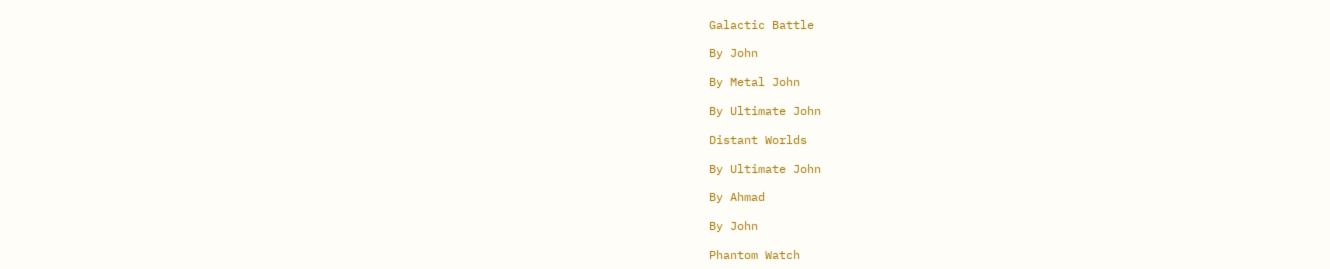Galactic Battle

By John

By Metal John

By Ultimate John

Distant Worlds

By Ultimate John

By Ahmad

By John

Phantom Watch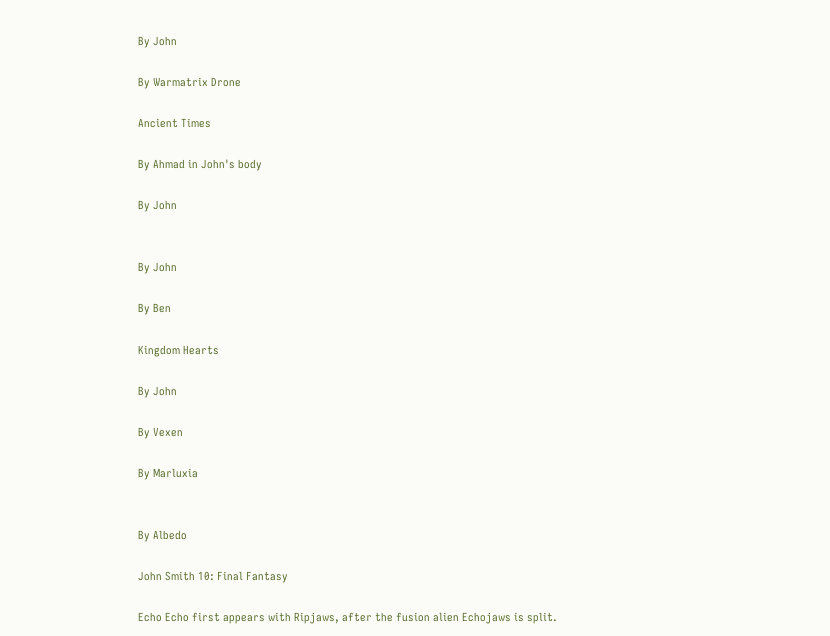By John

By Warmatrix Drone

Ancient Times

By Ahmad in John's body

By John


By John

By Ben

Kingdom Hearts

By John

By Vexen

By Marluxia


By Albedo

John Smith 10: Final Fantasy

Echo Echo first appears with Ripjaws, after the fusion alien Echojaws is split.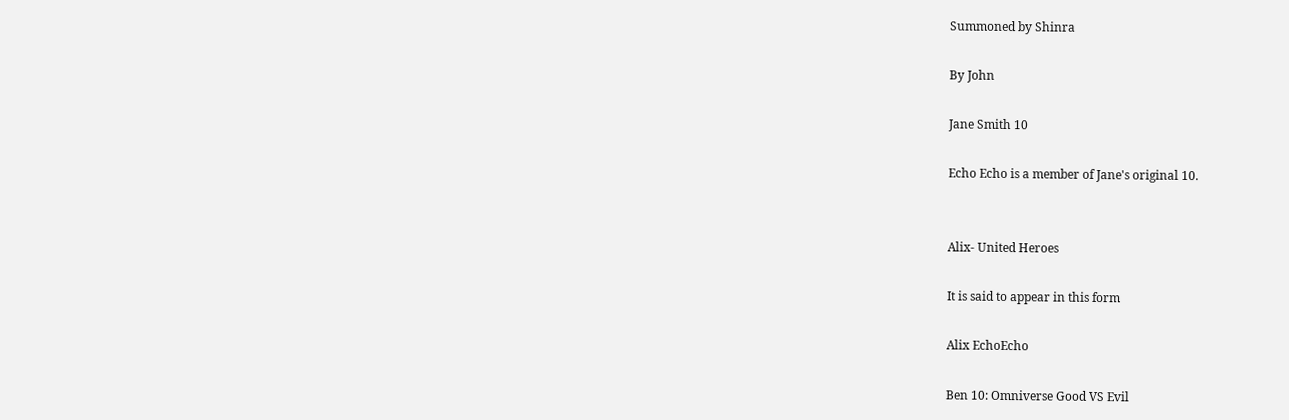Summoned by Shinra

By John

Jane Smith 10

Echo Echo is a member of Jane's original 10.


Alix- United Heroes

It is said to appear in this form

Alix EchoEcho

Ben 10: Omniverse Good VS Evil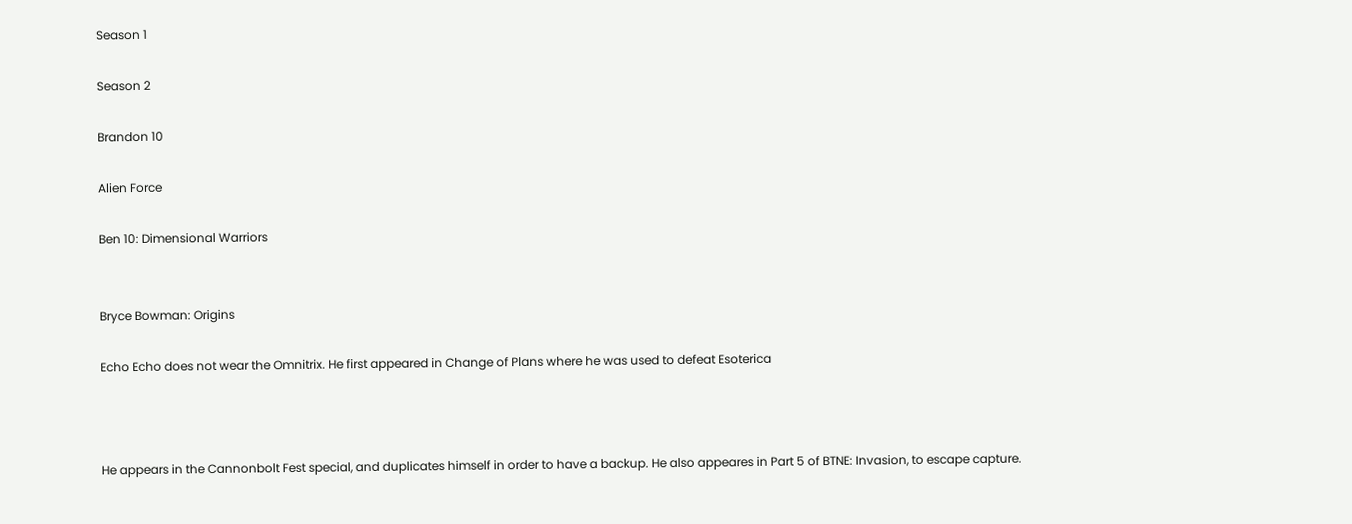Season 1

Season 2

Brandon 10

Alien Force

Ben 10: Dimensional Warriors


Bryce Bowman: Origins

Echo Echo does not wear the Omnitrix. He first appeared in Change of Plans where he was used to defeat Esoterica



He appears in the Cannonbolt Fest special, and duplicates himself in order to have a backup. He also appeares in Part 5 of BTNE: Invasion, to escape capture.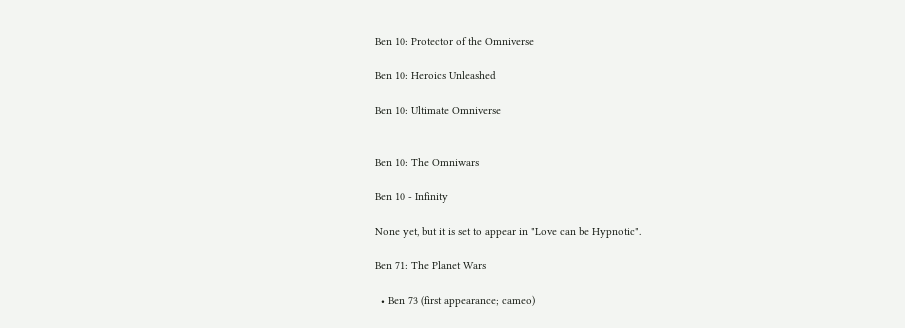Ben 10: Protector of the Omniverse

Ben 10: Heroics Unleashed

Ben 10: Ultimate Omniverse


Ben 10: The Omniwars

Ben 10 - Infinity

None yet, but it is set to appear in "Love can be Hypnotic".

Ben 71: The Planet Wars

  • Ben 73 (first appearance; cameo)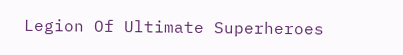Legion Of Ultimate Superheroes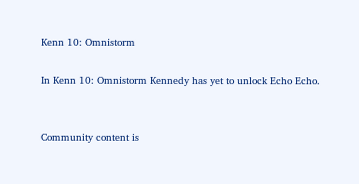Kenn 10: Omnistorm

In Kenn 10: Omnistorm Kennedy has yet to unlock Echo Echo.


Community content is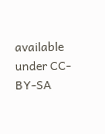available under CC-BY-SA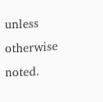unless otherwise noted.